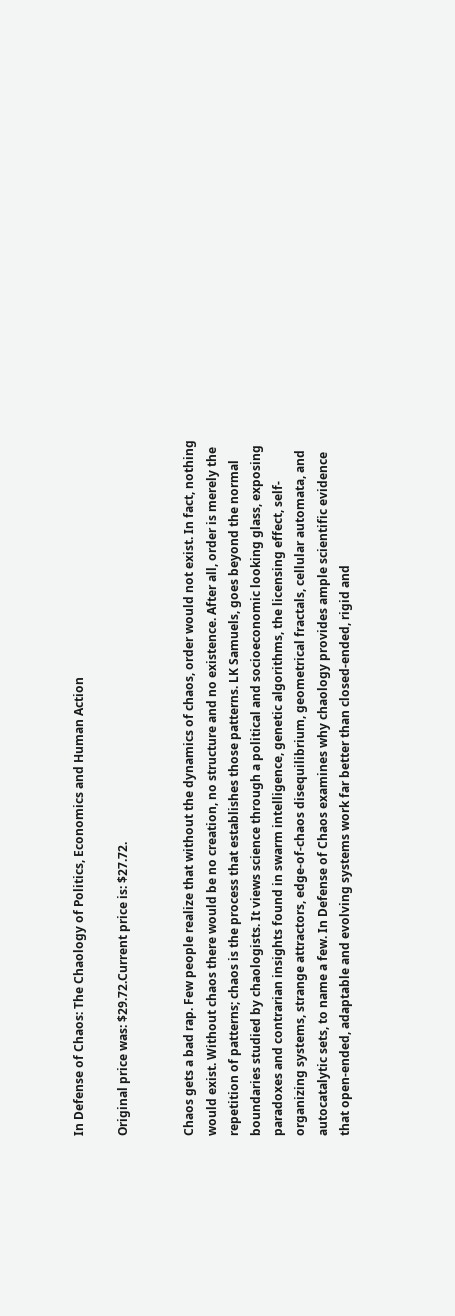In Defense of Chaos: The Chaology of Politics, Economics and Human Action

Original price was: $29.72.Current price is: $27.72.


Chaos gets a bad rap. Few people realize that without the dynamics of chaos, order would not exist. In fact, nothing would exist. Without chaos there would be no creation, no structure and no existence. After all, order is merely the repetition of patterns; chaos is the process that establishes those patterns. LK Samuels, goes beyond the normal boundaries studied by chaologists. It views science through a political and socioeconomic looking glass, exposing paradoxes and contrarian insights found in swarm intelligence, genetic algorithms, the licensing effect, self-organizing systems, strange attractors, edge-of-chaos disequilibrium, geometrical fractals, cellular automata, and autocatalytic sets, to name a few. In Defense of Chaos examines why chaology provides ample scientific evidence that open-ended, adaptable and evolving systems work far better than closed-ended, rigid and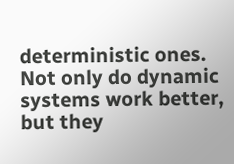deterministic ones. Not only do dynamic systems work better, but they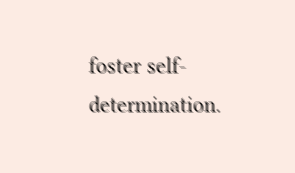foster self-determination.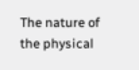The nature of the physical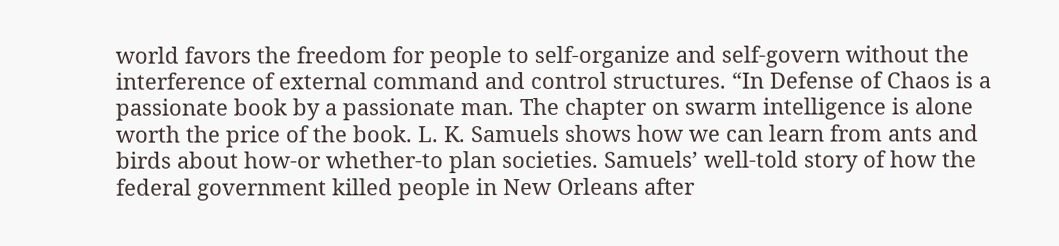world favors the freedom for people to self-organize and self-govern without the interference of external command and control structures. “In Defense of Chaos is a passionate book by a passionate man. The chapter on swarm intelligence is alone worth the price of the book. L. K. Samuels shows how we can learn from ants and birds about how-or whether-to plan societies. Samuels’ well-told story of how the federal government killed people in New Orleans after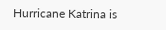Hurricane Katrina is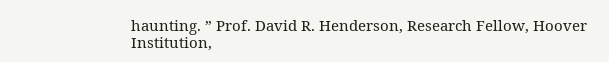haunting. ” Prof. David R. Henderson, Research Fellow, Hoover Institution,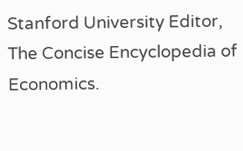Stanford University Editor, The Concise Encyclopedia of Economics.